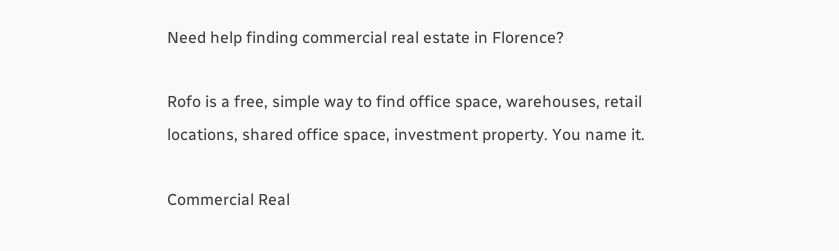Need help finding commercial real estate in Florence?

Rofo is a free, simple way to find office space, warehouses, retail locations, shared office space, investment property. You name it.

Commercial Real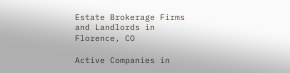Estate Brokerage Firms and Landlords in Florence, CO

Active Companies in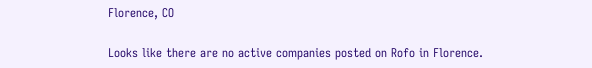Florence, CO

Looks like there are no active companies posted on Rofo in Florence.